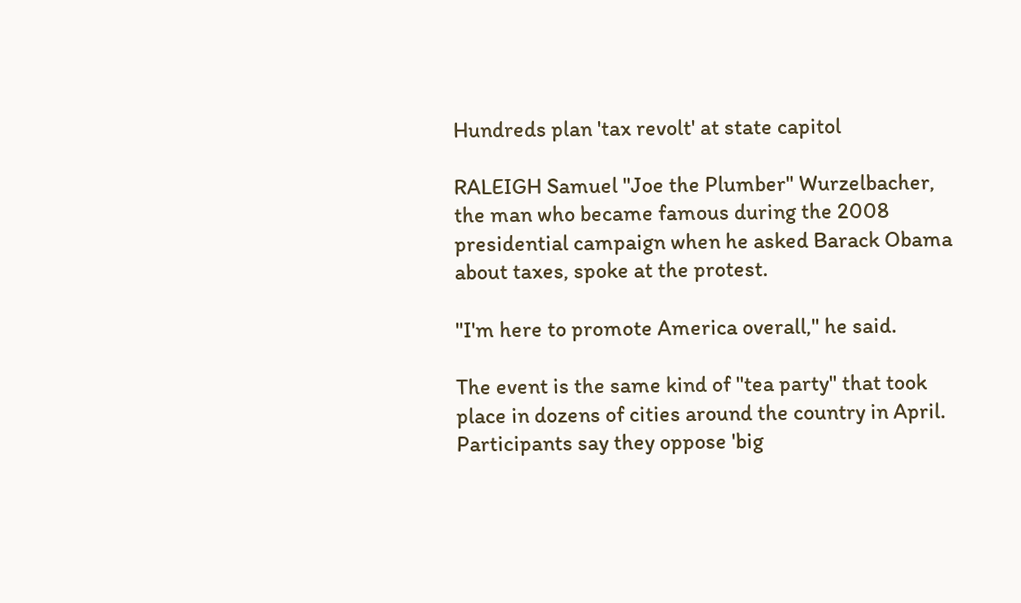Hundreds plan 'tax revolt' at state capitol

RALEIGH Samuel "Joe the Plumber" Wurzelbacher, the man who became famous during the 2008 presidential campaign when he asked Barack Obama about taxes, spoke at the protest.

"I'm here to promote America overall," he said.

The event is the same kind of "tea party" that took place in dozens of cities around the country in April. Participants say they oppose 'big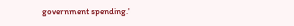government spending.'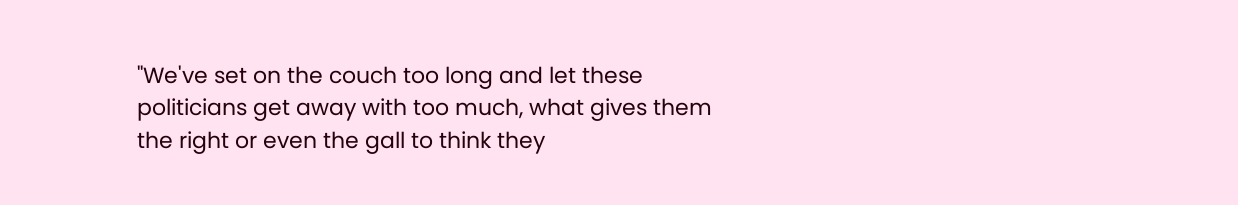"We've set on the couch too long and let these politicians get away with too much, what gives them the right or even the gall to think they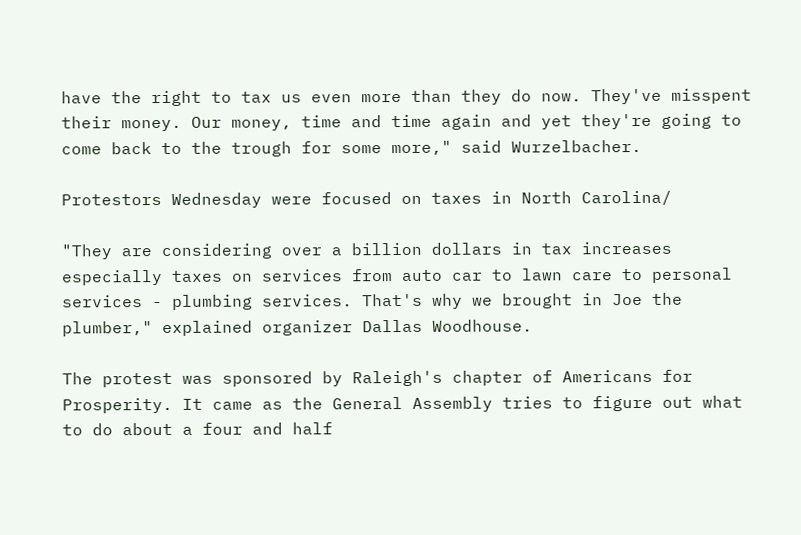have the right to tax us even more than they do now. They've misspent their money. Our money, time and time again and yet they're going to come back to the trough for some more," said Wurzelbacher.

Protestors Wednesday were focused on taxes in North Carolina/

"They are considering over a billion dollars in tax increases especially taxes on services from auto car to lawn care to personal services - plumbing services. That's why we brought in Joe the plumber," explained organizer Dallas Woodhouse.

The protest was sponsored by Raleigh's chapter of Americans for Prosperity. It came as the General Assembly tries to figure out what to do about a four and half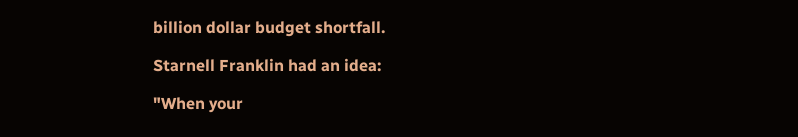billion dollar budget shortfall.

Starnell Franklin had an idea:

"When your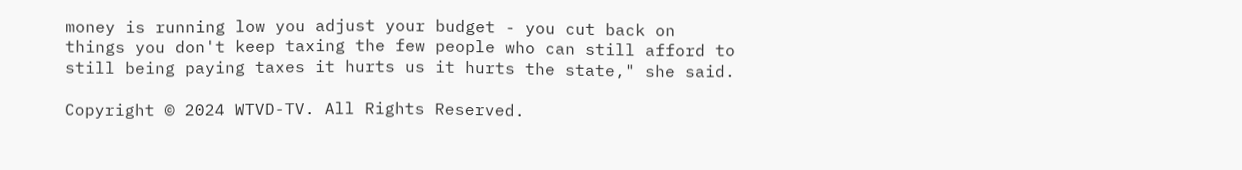money is running low you adjust your budget - you cut back on things you don't keep taxing the few people who can still afford to still being paying taxes it hurts us it hurts the state," she said.

Copyright © 2024 WTVD-TV. All Rights Reserved.